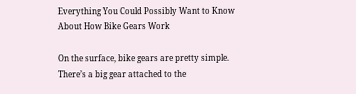Everything You Could Possibly Want to Know About How Bike Gears Work

On the surface, bike gears are pretty simple. There’s a big gear attached to the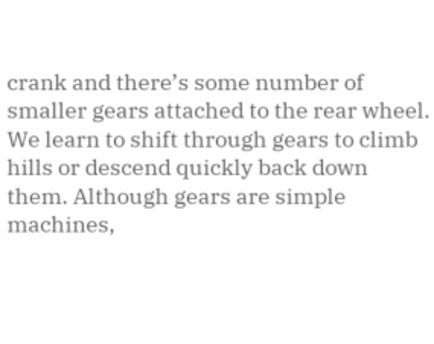crank and there’s some number of smaller gears attached to the rear wheel. We learn to shift through gears to climb hills or descend quickly back down them. Although gears are simple machines,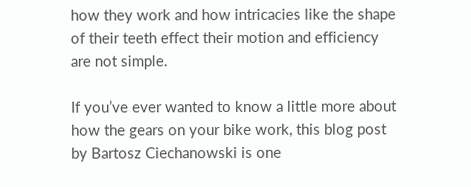how they work and how intricacies like the shape of their teeth effect their motion and efficiency are not simple.

If you’ve ever wanted to know a little more about how the gears on your bike work, this blog post by Bartosz Ciechanowski is one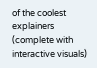of the coolest explainers (complete with interactive visuals)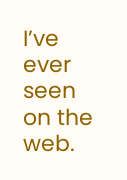I’ve ever seen on the web.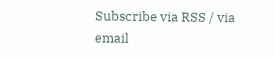Subscribe via RSS / via email